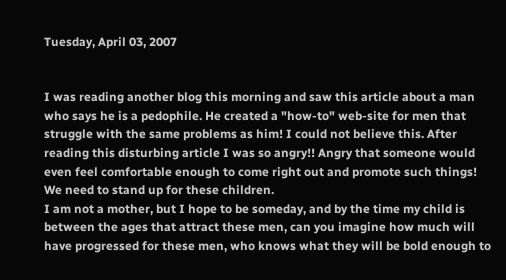Tuesday, April 03, 2007


I was reading another blog this morning and saw this article about a man who says he is a pedophile. He created a "how-to" web-site for men that struggle with the same problems as him! I could not believe this. After reading this disturbing article I was so angry!! Angry that someone would even feel comfortable enough to come right out and promote such things! We need to stand up for these children.
I am not a mother, but I hope to be someday, and by the time my child is between the ages that attract these men, can you imagine how much will have progressed for these men, who knows what they will be bold enough to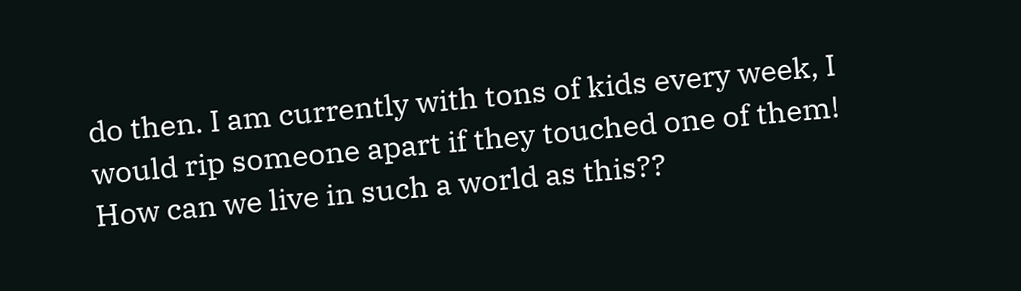do then. I am currently with tons of kids every week, I would rip someone apart if they touched one of them!
How can we live in such a world as this??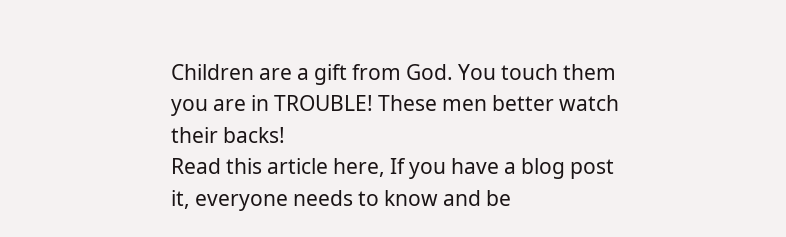Children are a gift from God. You touch them you are in TROUBLE! These men better watch their backs!
Read this article here, If you have a blog post it, everyone needs to know and be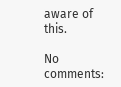aware of this.

No comments: